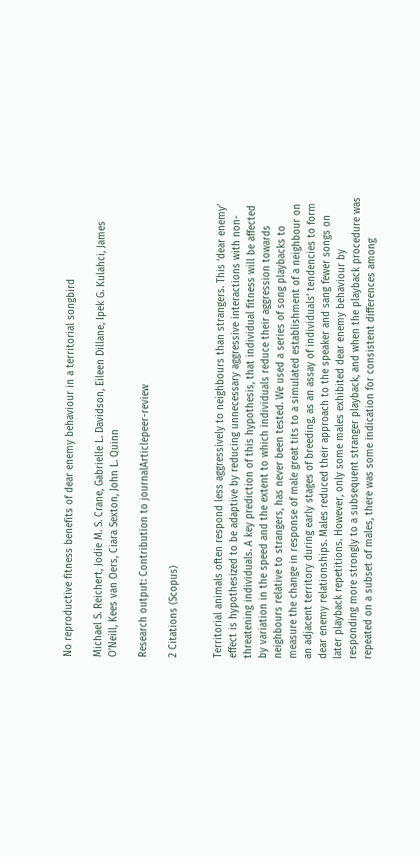No reproductive fitness benefits of dear enemy behaviour in a territorial songbird

Michael S. Reichert, Jodie M. S. Crane, Gabrielle L. Davidson, Eileen Dillane, Ipek G. Kulahci, James O’Neill, Kees van Oers, Ciara Sexton, John L. Quinn

Research output: Contribution to journalArticlepeer-review

2 Citations (Scopus)


Territorial animals often respond less aggressively to neighbours than strangers. This ‘dear enemy’ effect is hypothesized to be adaptive by reducing unnecessary aggressive interactions with non-threatening individuals. A key prediction of this hypothesis, that individual fitness will be affected by variation in the speed and the extent to which individuals reduce their aggression towards neighbours relative to strangers, has never been tested. We used a series of song playbacks to measure the change in response of male great tits to a simulated establishment of a neighbour on an adjacent territory during early stages of breeding, as an assay of individuals’ tendencies to form dear enemy relationships. Males reduced their approach to the speaker and sang fewer songs on later playback repetitions. However, only some males exhibited dear enemy behaviour by responding more strongly to a subsequent stranger playback, and when the playback procedure was repeated on a subset of males, there was some indication for consistent differences among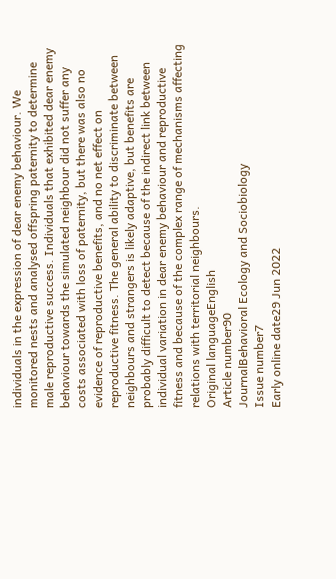individuals in the expression of dear enemy behaviour. We monitored nests and analysed offspring paternity to determine male reproductive success. Individuals that exhibited dear enemy behaviour towards the simulated neighbour did not suffer any costs associated with loss of paternity, but there was also no evidence of reproductive benefits, and no net effect on reproductive fitness. The general ability to discriminate between neighbours and strangers is likely adaptive, but benefits are probably difficult to detect because of the indirect link between individual variation in dear enemy behaviour and reproductive fitness and because of the complex range of mechanisms affecting relations with territorial neighbours.
Original languageEnglish
Article number90
JournalBehavioral Ecology and Sociobiology
Issue number7
Early online date29 Jun 2022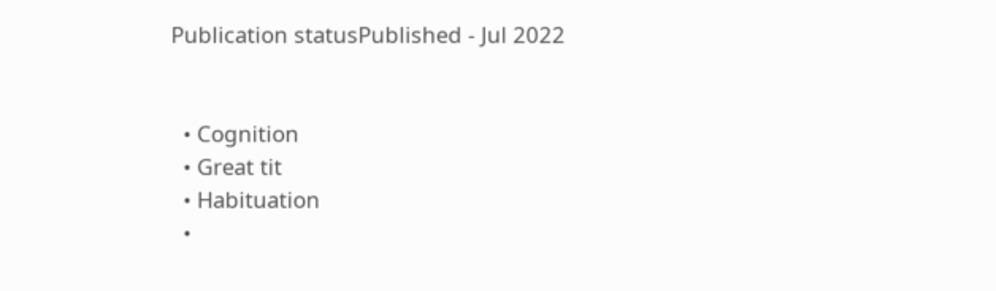Publication statusPublished - Jul 2022


  • Cognition
  • Great tit
  • Habituation
  •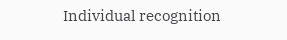Individual recognition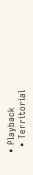• Playback
  • Territorial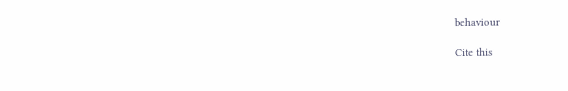behaviour

Cite this